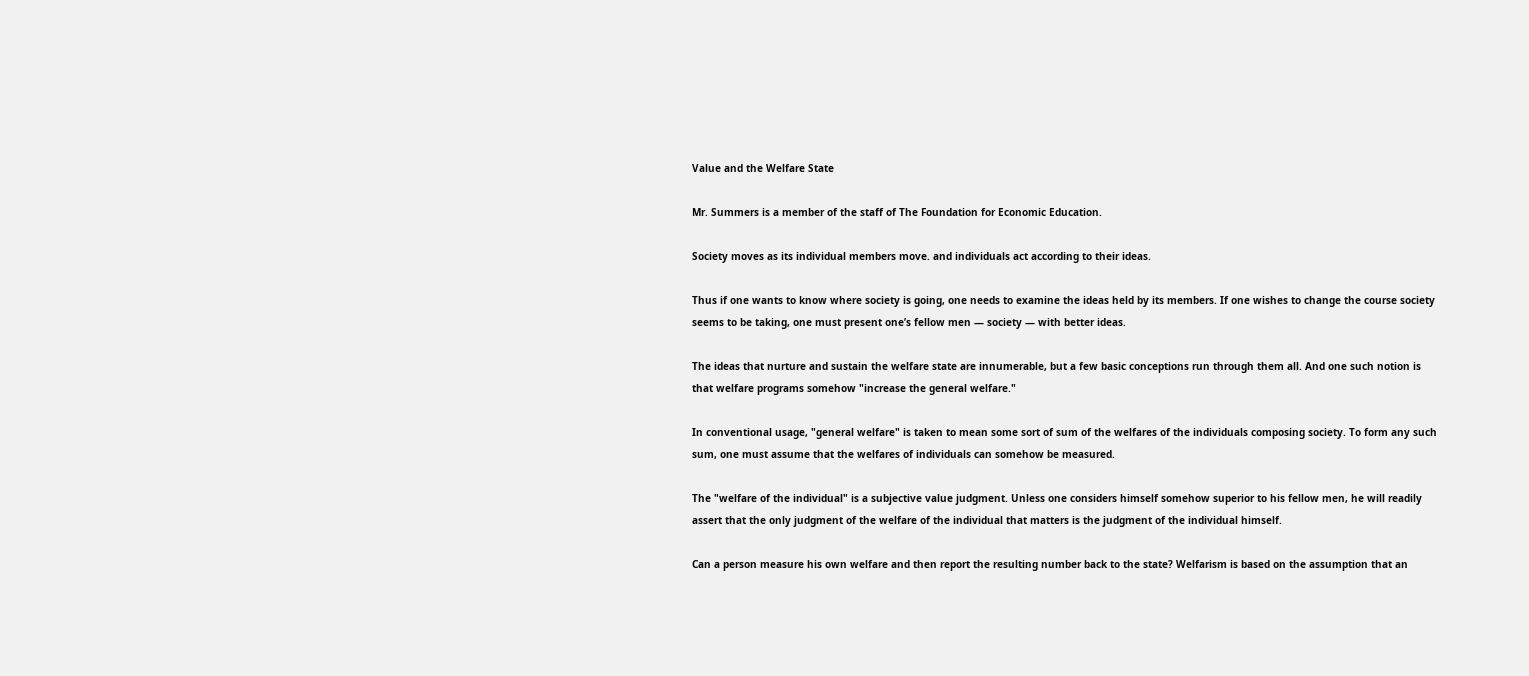Value and the Welfare State

Mr. Summers is a member of the staff of The Foundation for Economic Education.

Society moves as its individual members move. and individuals act according to their ideas.

Thus if one wants to know where society is going, one needs to examine the ideas held by its members. If one wishes to change the course society seems to be taking, one must present one’s fellow men — society — with better ideas.

The ideas that nurture and sustain the welfare state are innumerable, but a few basic conceptions run through them all. And one such notion is that welfare programs somehow "increase the general welfare."

In conventional usage, "general welfare" is taken to mean some sort of sum of the welfares of the individuals composing society. To form any such sum, one must assume that the welfares of individuals can somehow be measured.

The "welfare of the individual" is a subjective value judgment. Unless one considers himself somehow superior to his fellow men, he will readily assert that the only judgment of the welfare of the individual that matters is the judgment of the individual himself.

Can a person measure his own welfare and then report the resulting number back to the state? Welfarism is based on the assumption that an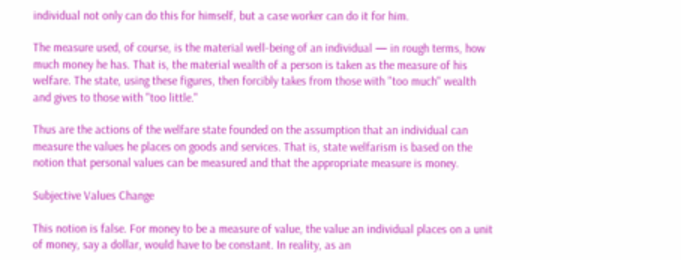individual not only can do this for himself, but a case worker can do it for him.

The measure used, of course, is the material well-being of an individual — in rough terms, how much money he has. That is, the material wealth of a person is taken as the measure of his welfare. The state, using these figures, then forcibly takes from those with "too much" wealth and gives to those with "too little."

Thus are the actions of the welfare state founded on the assumption that an individual can measure the values he places on goods and services. That is, state welfarism is based on the notion that personal values can be measured and that the appropriate measure is money.

Subjective Values Change

This notion is false. For money to be a measure of value, the value an individual places on a unit of money, say a dollar, would have to be constant. In reality, as an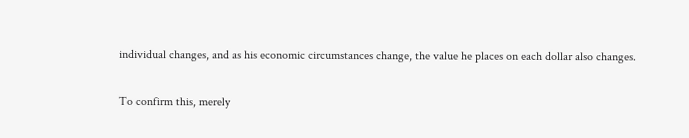individual changes, and as his economic circumstances change, the value he places on each dollar also changes.

To confirm this, merely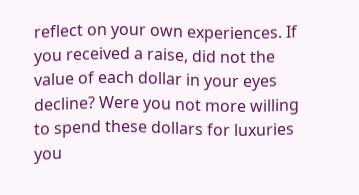reflect on your own experiences. If you received a raise, did not the value of each dollar in your eyes decline? Were you not more willing to spend these dollars for luxuries you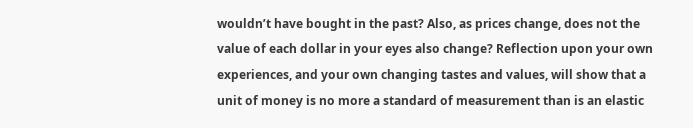wouldn’t have bought in the past? Also, as prices change, does not the value of each dollar in your eyes also change? Reflection upon your own experiences, and your own changing tastes and values, will show that a unit of money is no more a standard of measurement than is an elastic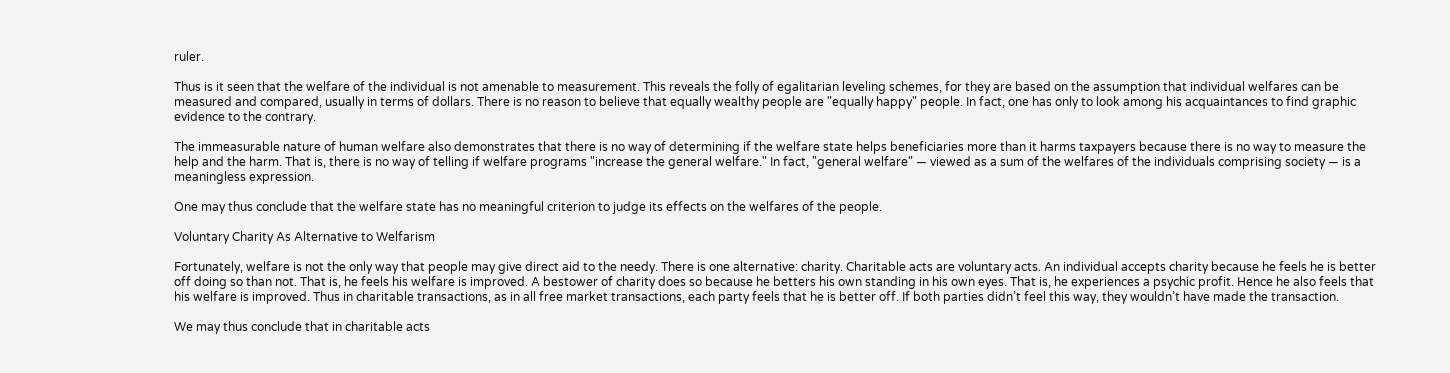ruler.

Thus is it seen that the welfare of the individual is not amenable to measurement. This reveals the folly of egalitarian leveling schemes, for they are based on the assumption that individual welfares can be measured and compared, usually in terms of dollars. There is no reason to believe that equally wealthy people are "equally happy" people. In fact, one has only to look among his acquaintances to find graphic evidence to the contrary.

The immeasurable nature of human welfare also demonstrates that there is no way of determining if the welfare state helps beneficiaries more than it harms taxpayers because there is no way to measure the help and the harm. That is, there is no way of telling if welfare programs "increase the general welfare." In fact, "general welfare" — viewed as a sum of the welfares of the individuals comprising society — is a meaningless expression.

One may thus conclude that the welfare state has no meaningful criterion to judge its effects on the welfares of the people.

Voluntary Charity As Alternative to Welfarism

Fortunately, welfare is not the only way that people may give direct aid to the needy. There is one alternative: charity. Charitable acts are voluntary acts. An individual accepts charity because he feels he is better off doing so than not. That is, he feels his welfare is improved. A bestower of charity does so because he betters his own standing in his own eyes. That is, he experiences a psychic profit. Hence he also feels that his welfare is improved. Thus in charitable transactions, as in all free market transactions, each party feels that he is better off. If both parties didn’t feel this way, they wouldn’t have made the transaction.

We may thus conclude that in charitable acts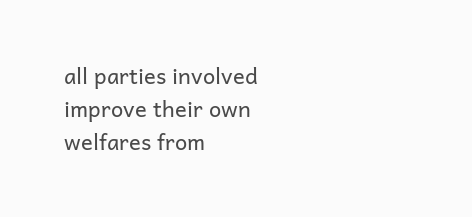all parties involved improve their own welfares from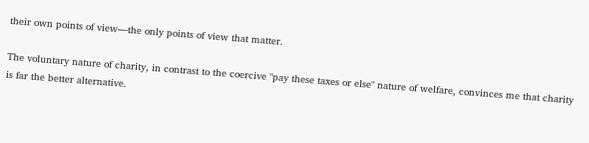their own points of view—the only points of view that matter.

The voluntary nature of charity, in contrast to the coercive "pay these taxes or else" nature of welfare, convinces me that charity is far the better alternative.